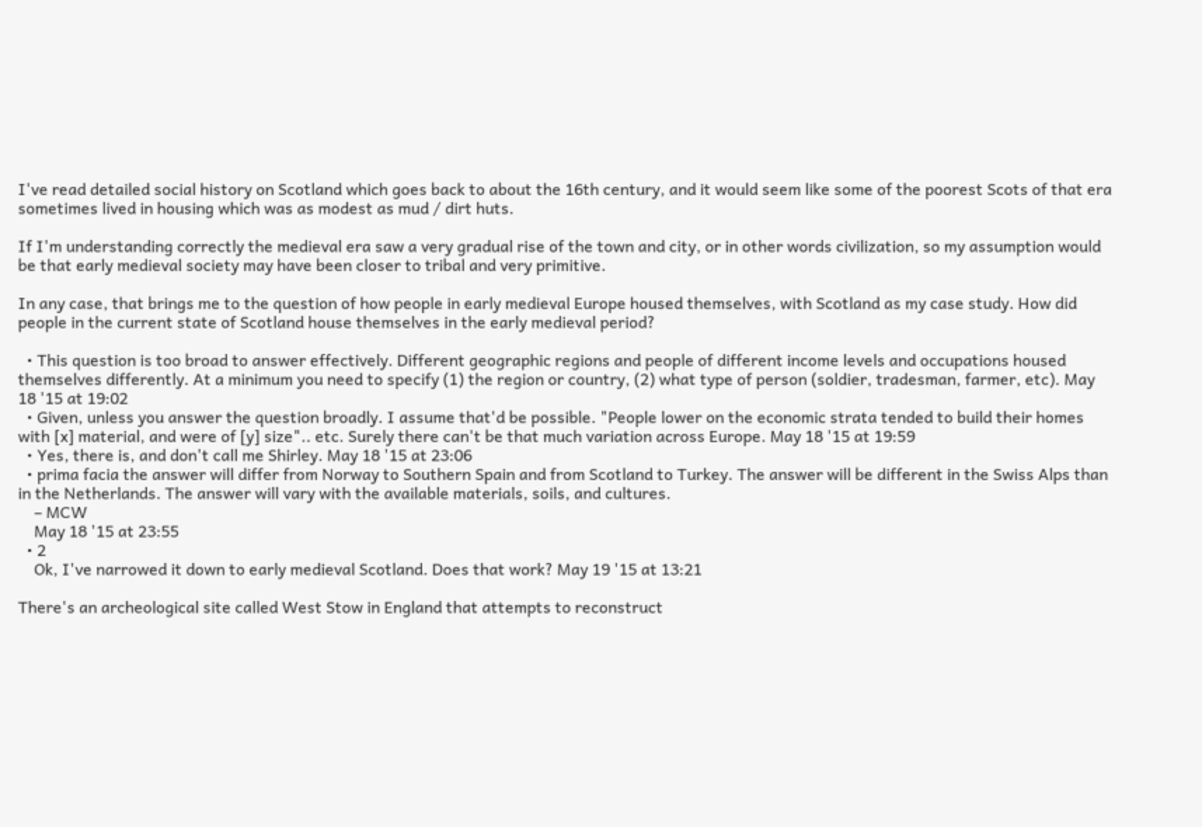I've read detailed social history on Scotland which goes back to about the 16th century, and it would seem like some of the poorest Scots of that era sometimes lived in housing which was as modest as mud / dirt huts.

If I'm understanding correctly the medieval era saw a very gradual rise of the town and city, or in other words civilization, so my assumption would be that early medieval society may have been closer to tribal and very primitive.

In any case, that brings me to the question of how people in early medieval Europe housed themselves, with Scotland as my case study. How did people in the current state of Scotland house themselves in the early medieval period?

  • This question is too broad to answer effectively. Different geographic regions and people of different income levels and occupations housed themselves differently. At a minimum you need to specify (1) the region or country, (2) what type of person (soldier, tradesman, farmer, etc). May 18 '15 at 19:02
  • Given, unless you answer the question broadly. I assume that'd be possible. "People lower on the economic strata tended to build their homes with [x] material, and were of [y] size".. etc. Surely there can't be that much variation across Europe. May 18 '15 at 19:59
  • Yes, there is, and don't call me Shirley. May 18 '15 at 23:06
  • prima facia the answer will differ from Norway to Southern Spain and from Scotland to Turkey. The answer will be different in the Swiss Alps than in the Netherlands. The answer will vary with the available materials, soils, and cultures.
    – MCW
    May 18 '15 at 23:55
  • 2
    Ok, I've narrowed it down to early medieval Scotland. Does that work? May 19 '15 at 13:21

There's an archeological site called West Stow in England that attempts to reconstruct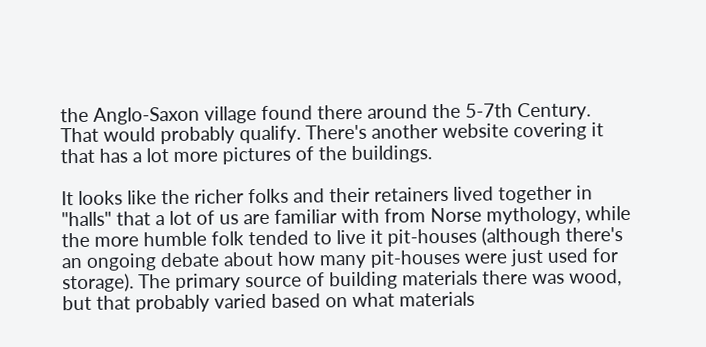the Anglo-Saxon village found there around the 5-7th Century. That would probably qualify. There's another website covering it that has a lot more pictures of the buildings.

It looks like the richer folks and their retainers lived together in "halls" that a lot of us are familiar with from Norse mythology, while the more humble folk tended to live it pit-houses (although there's an ongoing debate about how many pit-houses were just used for storage). The primary source of building materials there was wood, but that probably varied based on what materials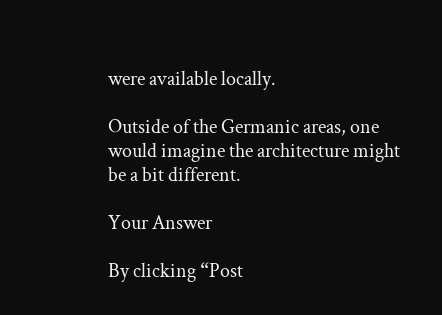were available locally.

Outside of the Germanic areas, one would imagine the architecture might be a bit different.

Your Answer

By clicking “Post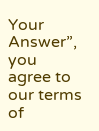Your Answer”, you agree to our terms of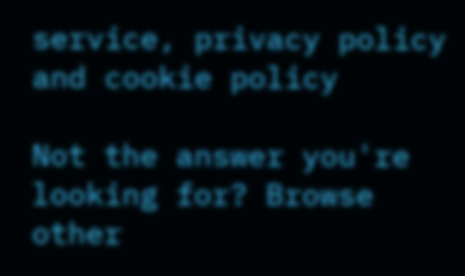service, privacy policy and cookie policy

Not the answer you're looking for? Browse other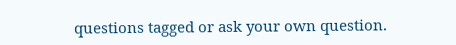questions tagged or ask your own question.